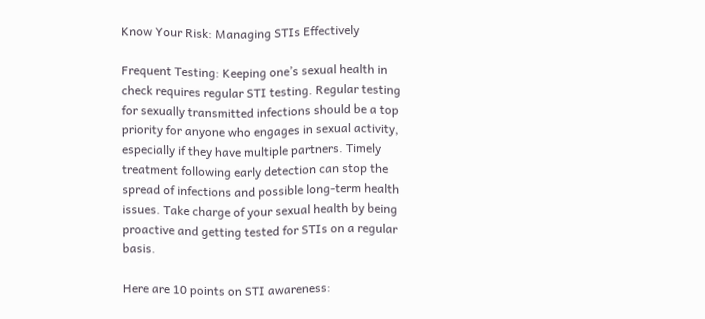Know Your Risk: Managing STIs Effectively

Frequent Testing: Keeping one’s sexual health in check requires regular STI testing. Regular testing for sexually transmitted infections should be a top priority for anyone who engages in sexual activity, especially if they have multiple partners. Timely treatment following early detection can stop the spread of infections and possible long-term health issues. Take charge of your sexual health by being proactive and getting tested for STIs on a regular basis.

Here are 10 points on STI awareness: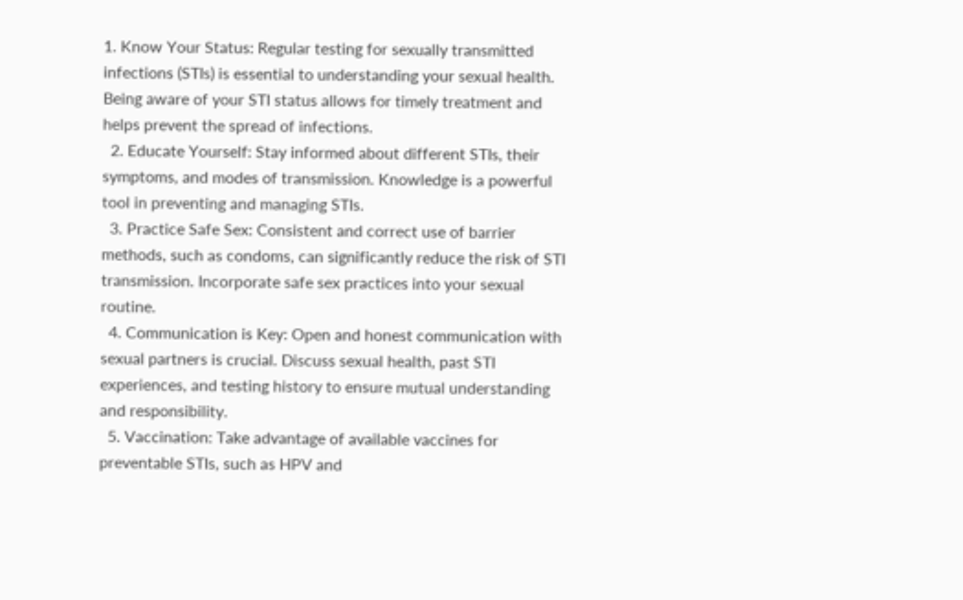1. Know Your Status: Regular testing for sexually transmitted infections (STIs) is essential to understanding your sexual health. Being aware of your STI status allows for timely treatment and helps prevent the spread of infections.
  2. Educate Yourself: Stay informed about different STIs, their symptoms, and modes of transmission. Knowledge is a powerful tool in preventing and managing STIs.
  3. Practice Safe Sex: Consistent and correct use of barrier methods, such as condoms, can significantly reduce the risk of STI transmission. Incorporate safe sex practices into your sexual routine.
  4. Communication is Key: Open and honest communication with sexual partners is crucial. Discuss sexual health, past STI experiences, and testing history to ensure mutual understanding and responsibility.
  5. Vaccination: Take advantage of available vaccines for preventable STIs, such as HPV and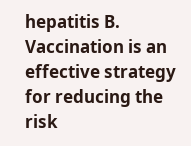hepatitis B. Vaccination is an effective strategy for reducing the risk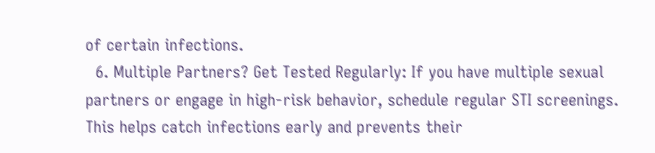of certain infections.
  6. Multiple Partners? Get Tested Regularly: If you have multiple sexual partners or engage in high-risk behavior, schedule regular STI screenings. This helps catch infections early and prevents their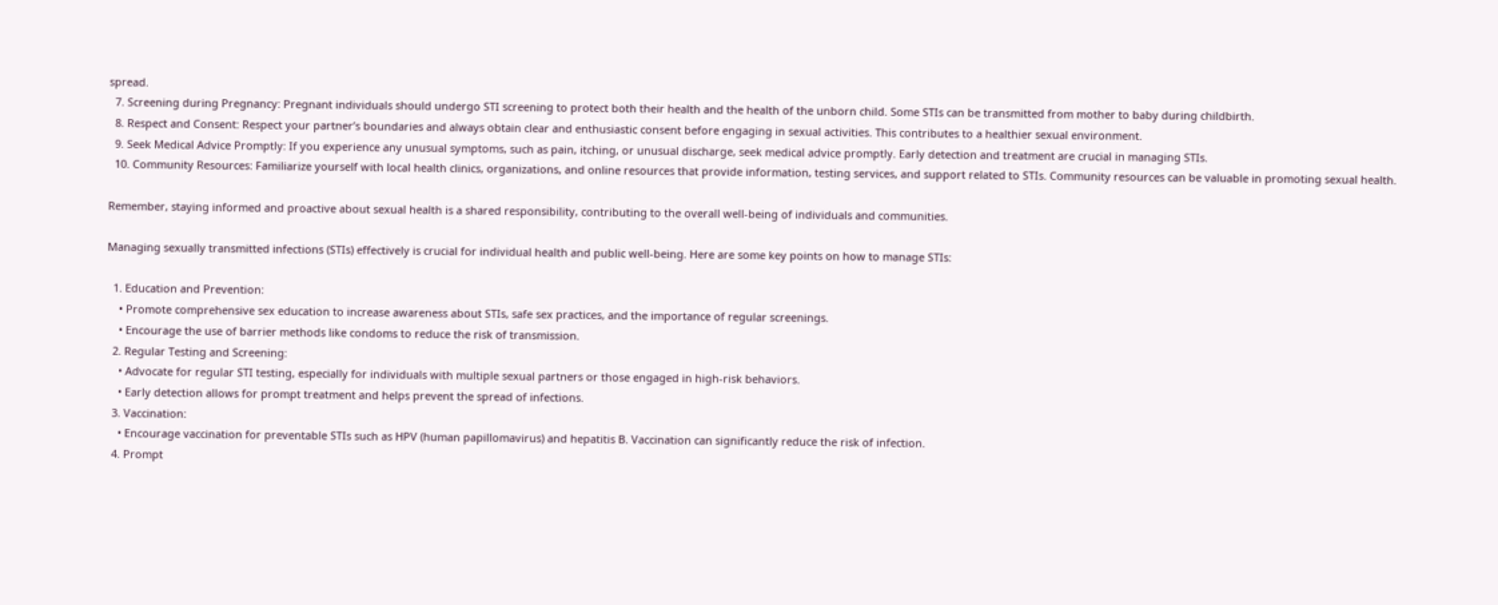spread.
  7. Screening during Pregnancy: Pregnant individuals should undergo STI screening to protect both their health and the health of the unborn child. Some STIs can be transmitted from mother to baby during childbirth.
  8. Respect and Consent: Respect your partner’s boundaries and always obtain clear and enthusiastic consent before engaging in sexual activities. This contributes to a healthier sexual environment.
  9. Seek Medical Advice Promptly: If you experience any unusual symptoms, such as pain, itching, or unusual discharge, seek medical advice promptly. Early detection and treatment are crucial in managing STIs.
  10. Community Resources: Familiarize yourself with local health clinics, organizations, and online resources that provide information, testing services, and support related to STIs. Community resources can be valuable in promoting sexual health.

Remember, staying informed and proactive about sexual health is a shared responsibility, contributing to the overall well-being of individuals and communities.

Managing sexually transmitted infections (STIs) effectively is crucial for individual health and public well-being. Here are some key points on how to manage STIs:

  1. Education and Prevention:
    • Promote comprehensive sex education to increase awareness about STIs, safe sex practices, and the importance of regular screenings.
    • Encourage the use of barrier methods like condoms to reduce the risk of transmission.
  2. Regular Testing and Screening:
    • Advocate for regular STI testing, especially for individuals with multiple sexual partners or those engaged in high-risk behaviors.
    • Early detection allows for prompt treatment and helps prevent the spread of infections.
  3. Vaccination:
    • Encourage vaccination for preventable STIs such as HPV (human papillomavirus) and hepatitis B. Vaccination can significantly reduce the risk of infection.
  4. Prompt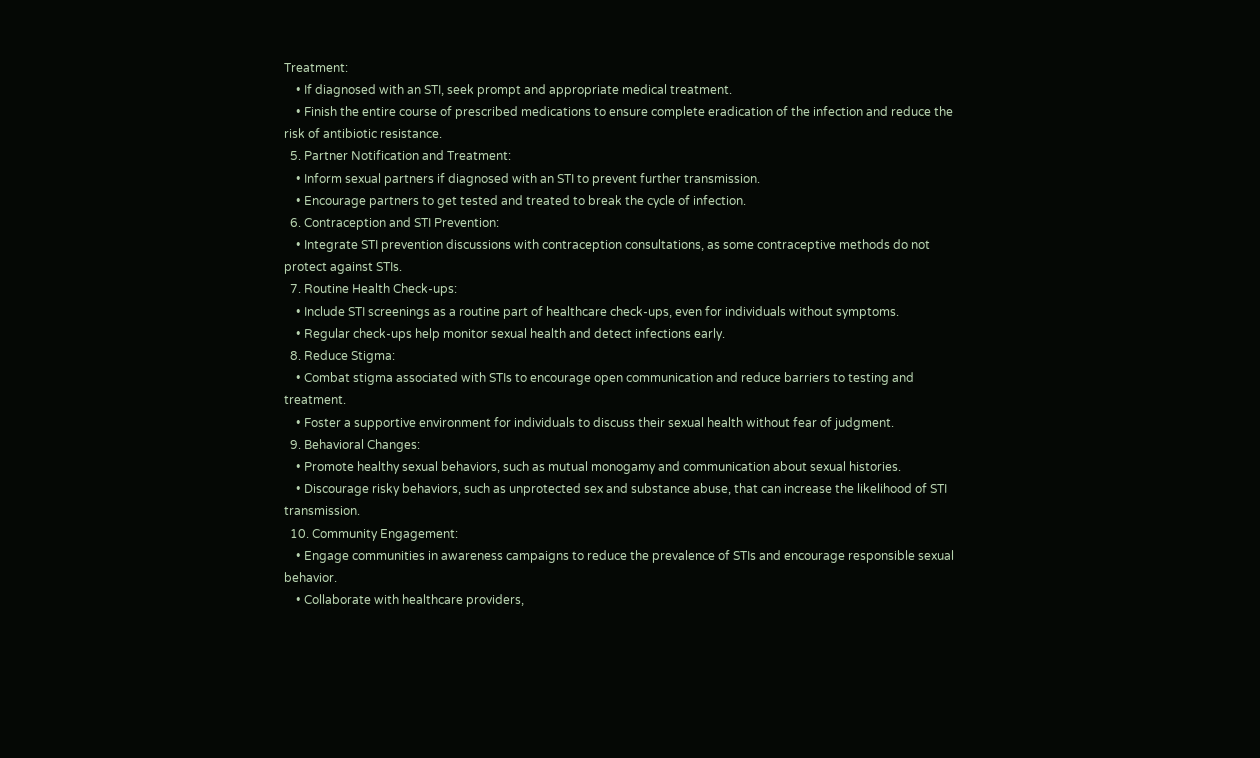Treatment:
    • If diagnosed with an STI, seek prompt and appropriate medical treatment.
    • Finish the entire course of prescribed medications to ensure complete eradication of the infection and reduce the risk of antibiotic resistance.
  5. Partner Notification and Treatment:
    • Inform sexual partners if diagnosed with an STI to prevent further transmission.
    • Encourage partners to get tested and treated to break the cycle of infection.
  6. Contraception and STI Prevention:
    • Integrate STI prevention discussions with contraception consultations, as some contraceptive methods do not protect against STIs.
  7. Routine Health Check-ups:
    • Include STI screenings as a routine part of healthcare check-ups, even for individuals without symptoms.
    • Regular check-ups help monitor sexual health and detect infections early.
  8. Reduce Stigma:
    • Combat stigma associated with STIs to encourage open communication and reduce barriers to testing and treatment.
    • Foster a supportive environment for individuals to discuss their sexual health without fear of judgment.
  9. Behavioral Changes:
    • Promote healthy sexual behaviors, such as mutual monogamy and communication about sexual histories.
    • Discourage risky behaviors, such as unprotected sex and substance abuse, that can increase the likelihood of STI transmission.
  10. Community Engagement:
    • Engage communities in awareness campaigns to reduce the prevalence of STIs and encourage responsible sexual behavior.
    • Collaborate with healthcare providers,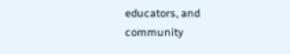educators, and community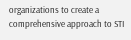organizations to create a comprehensive approach to STI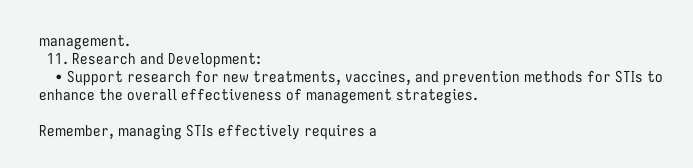management.
  11. Research and Development:
    • Support research for new treatments, vaccines, and prevention methods for STIs to enhance the overall effectiveness of management strategies.

Remember, managing STIs effectively requires a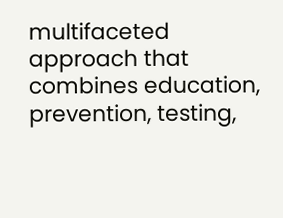multifaceted approach that combines education, prevention, testing,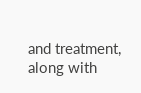and treatment, along with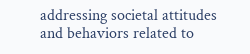addressing societal attitudes and behaviors related to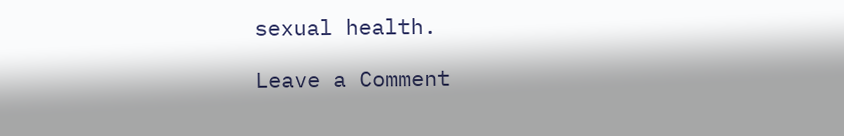sexual health.

Leave a Comment